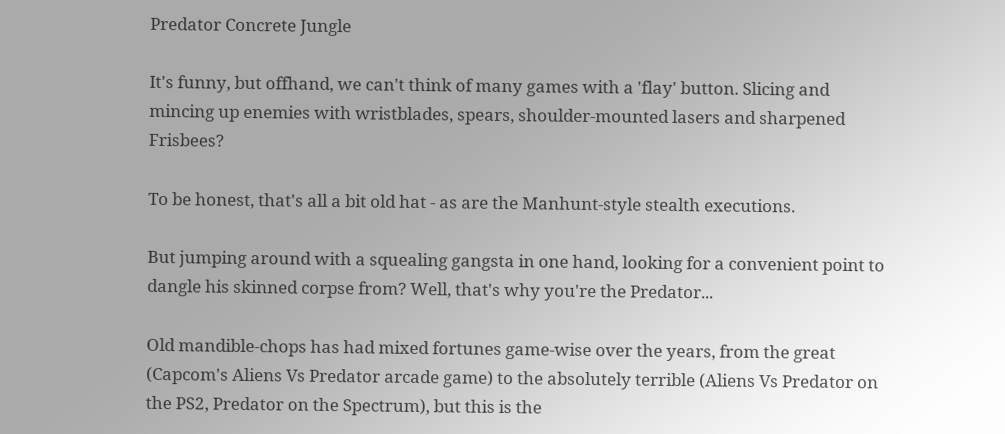Predator Concrete Jungle

It's funny, but offhand, we can't think of many games with a 'flay' button. Slicing and mincing up enemies with wristblades, spears, shoulder-mounted lasers and sharpened Frisbees?

To be honest, that's all a bit old hat - as are the Manhunt-style stealth executions.

But jumping around with a squealing gangsta in one hand, looking for a convenient point to dangle his skinned corpse from? Well, that's why you're the Predator...

Old mandible-chops has had mixed fortunes game-wise over the years, from the great (Capcom's Aliens Vs Predator arcade game) to the absolutely terrible (Aliens Vs Predator on the PS2, Predator on the Spectrum), but this is the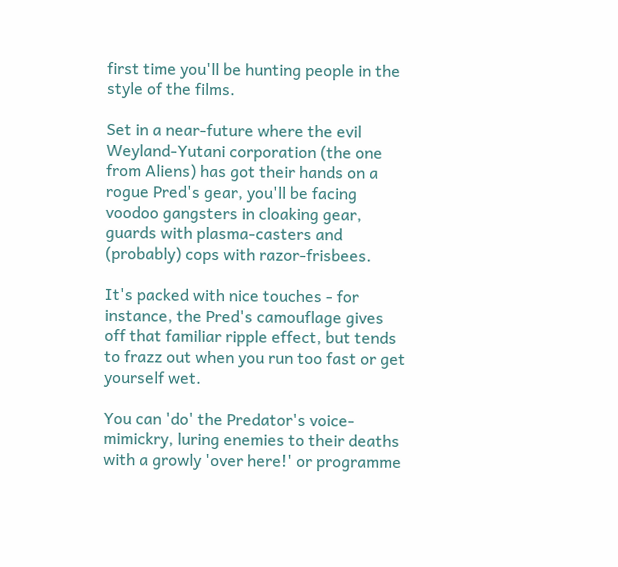first time you'll be hunting people in the style of the films.

Set in a near-future where the evil Weyland-Yutani corporation (the one from Aliens) has got their hands on a rogue Pred's gear, you'll be facing voodoo gangsters in cloaking gear, guards with plasma-casters and (probably) cops with razor-frisbees.

It's packed with nice touches - for instance, the Pred's camouflage gives off that familiar ripple effect, but tends to frazz out when you run too fast or get yourself wet.

You can 'do' the Predator's voice-mimickry, luring enemies to their deaths with a growly 'over here!' or programme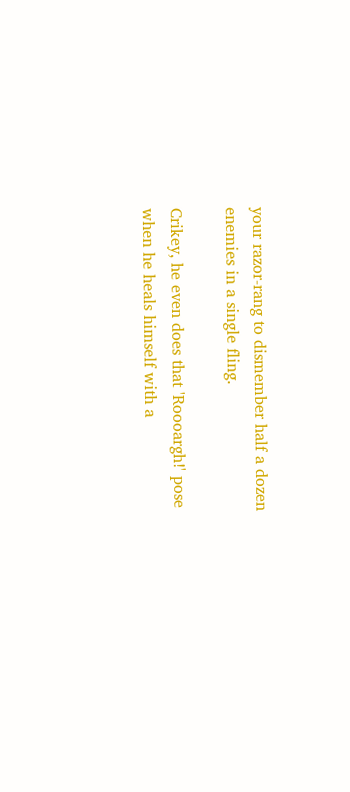your razor-rang to dismember half a dozen enemies in a single fling.

Crikey, he even does that 'Roooargh!' pose when he heals himself with a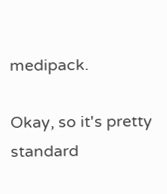medipack.

Okay, so it's pretty standard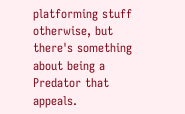platforming stuff otherwise, but there's something about being a Predator that appeals.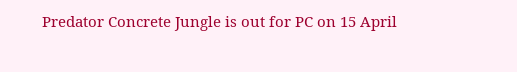Predator Concrete Jungle is out for PC on 15 April